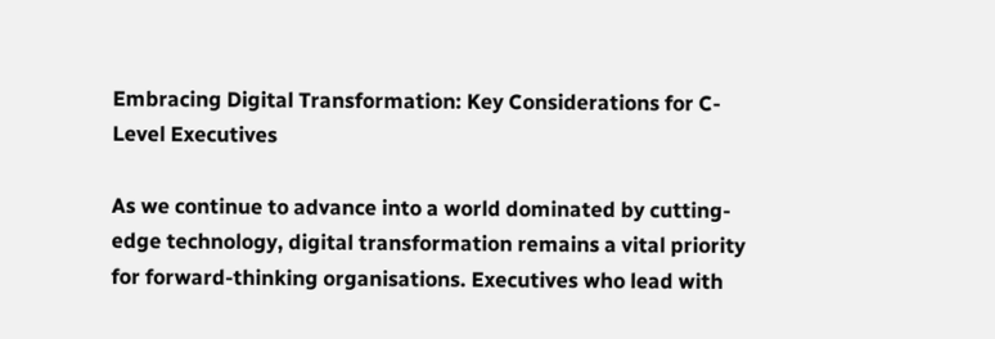Embracing Digital Transformation: Key Considerations for C-Level Executives

As we continue to advance into a world dominated by cutting-edge technology, digital transformation remains a vital priority for forward-thinking organisations. Executives who lead with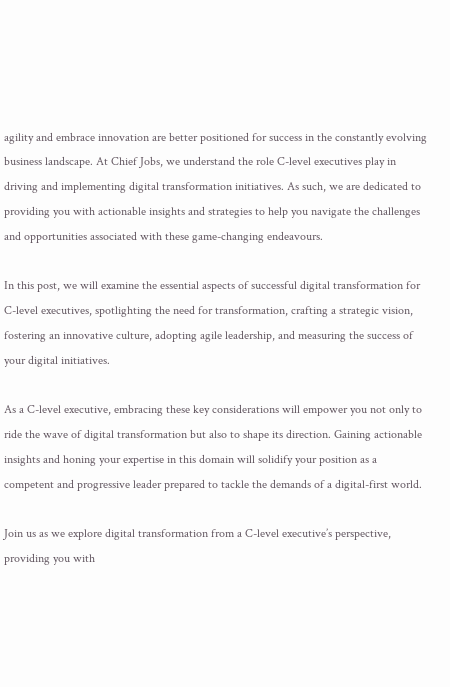agility and embrace innovation are better positioned for success in the constantly evolving business landscape. At Chief Jobs, we understand the role C-level executives play in driving and implementing digital transformation initiatives. As such, we are dedicated to providing you with actionable insights and strategies to help you navigate the challenges and opportunities associated with these game-changing endeavours.

In this post, we will examine the essential aspects of successful digital transformation for C-level executives, spotlighting the need for transformation, crafting a strategic vision, fostering an innovative culture, adopting agile leadership, and measuring the success of your digital initiatives.

As a C-level executive, embracing these key considerations will empower you not only to ride the wave of digital transformation but also to shape its direction. Gaining actionable insights and honing your expertise in this domain will solidify your position as a competent and progressive leader prepared to tackle the demands of a digital-first world.

Join us as we explore digital transformation from a C-level executive’s perspective, providing you with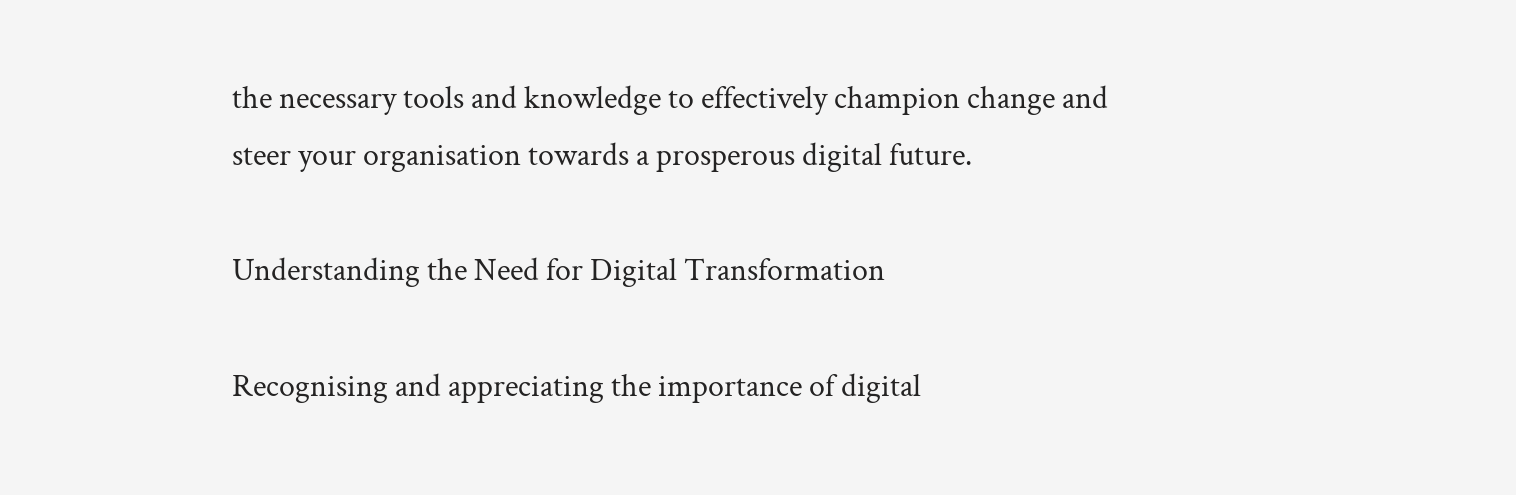the necessary tools and knowledge to effectively champion change and steer your organisation towards a prosperous digital future.

Understanding the Need for Digital Transformation

Recognising and appreciating the importance of digital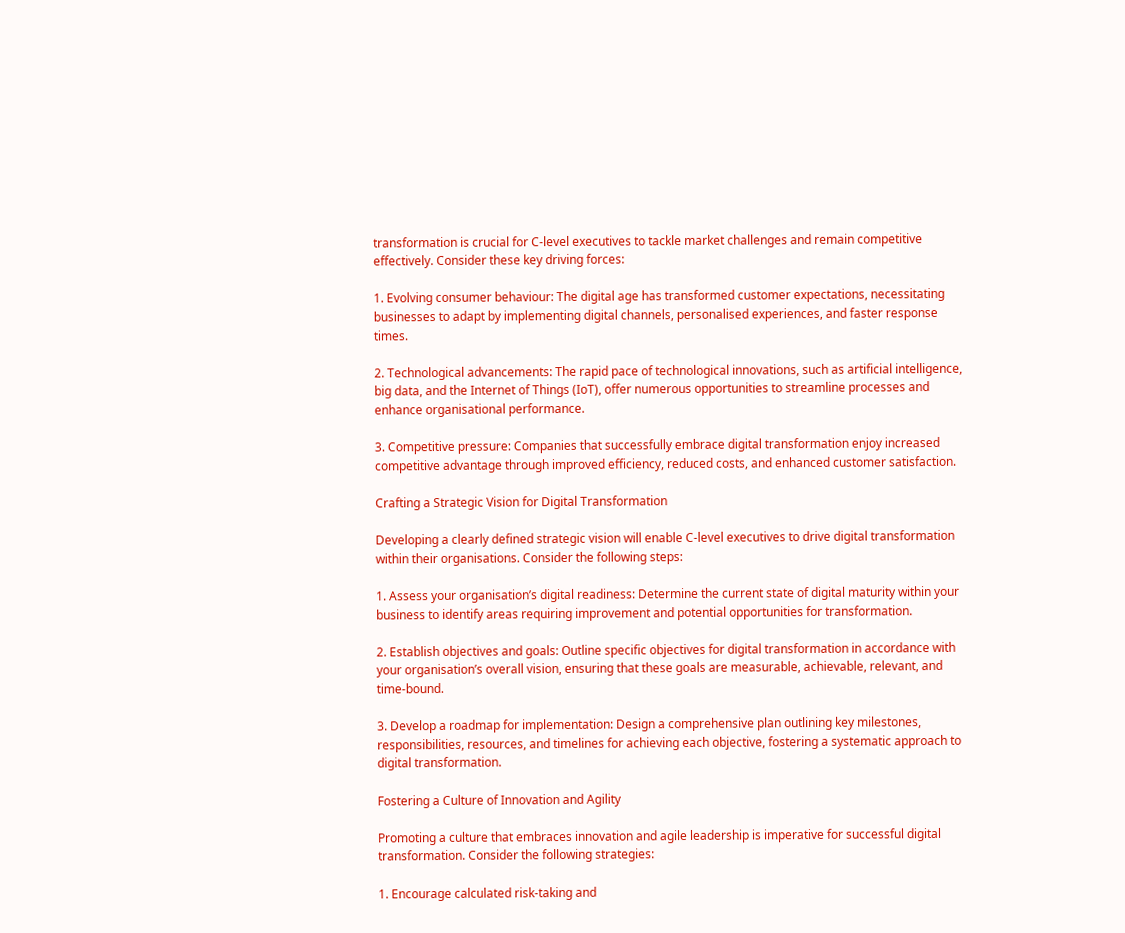transformation is crucial for C-level executives to tackle market challenges and remain competitive effectively. Consider these key driving forces:

1. Evolving consumer behaviour: The digital age has transformed customer expectations, necessitating businesses to adapt by implementing digital channels, personalised experiences, and faster response times.

2. Technological advancements: The rapid pace of technological innovations, such as artificial intelligence, big data, and the Internet of Things (IoT), offer numerous opportunities to streamline processes and enhance organisational performance.

3. Competitive pressure: Companies that successfully embrace digital transformation enjoy increased competitive advantage through improved efficiency, reduced costs, and enhanced customer satisfaction.

Crafting a Strategic Vision for Digital Transformation

Developing a clearly defined strategic vision will enable C-level executives to drive digital transformation within their organisations. Consider the following steps:

1. Assess your organisation’s digital readiness: Determine the current state of digital maturity within your business to identify areas requiring improvement and potential opportunities for transformation.

2. Establish objectives and goals: Outline specific objectives for digital transformation in accordance with your organisation’s overall vision, ensuring that these goals are measurable, achievable, relevant, and time-bound.

3. Develop a roadmap for implementation: Design a comprehensive plan outlining key milestones, responsibilities, resources, and timelines for achieving each objective, fostering a systematic approach to digital transformation.

Fostering a Culture of Innovation and Agility

Promoting a culture that embraces innovation and agile leadership is imperative for successful digital transformation. Consider the following strategies:

1. Encourage calculated risk-taking and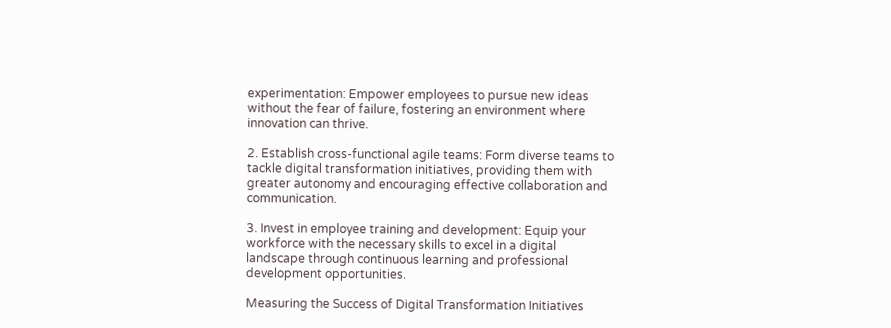experimentation: Empower employees to pursue new ideas without the fear of failure, fostering an environment where innovation can thrive.

2. Establish cross-functional agile teams: Form diverse teams to tackle digital transformation initiatives, providing them with greater autonomy and encouraging effective collaboration and communication.

3. Invest in employee training and development: Equip your workforce with the necessary skills to excel in a digital landscape through continuous learning and professional development opportunities.

Measuring the Success of Digital Transformation Initiatives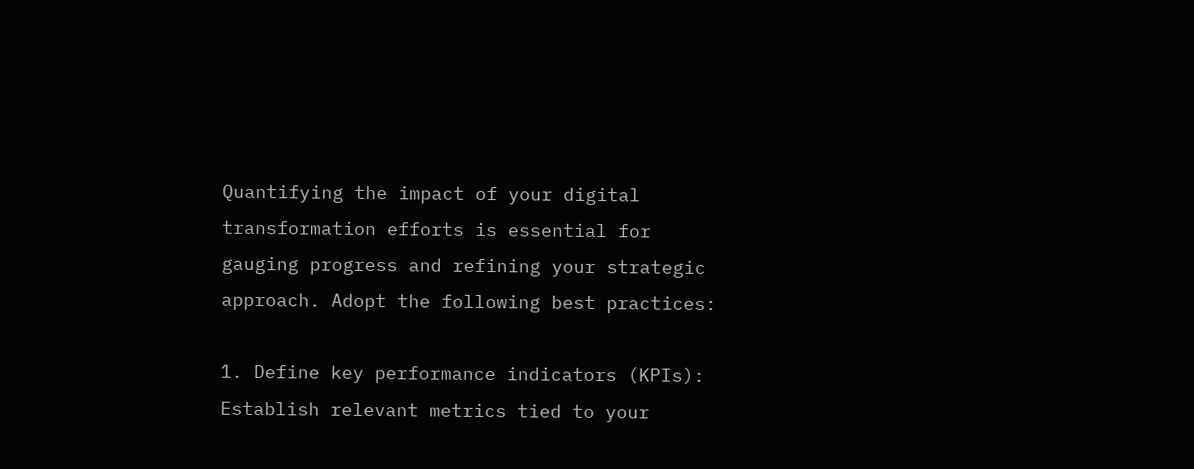Quantifying the impact of your digital transformation efforts is essential for gauging progress and refining your strategic approach. Adopt the following best practices:

1. Define key performance indicators (KPIs): Establish relevant metrics tied to your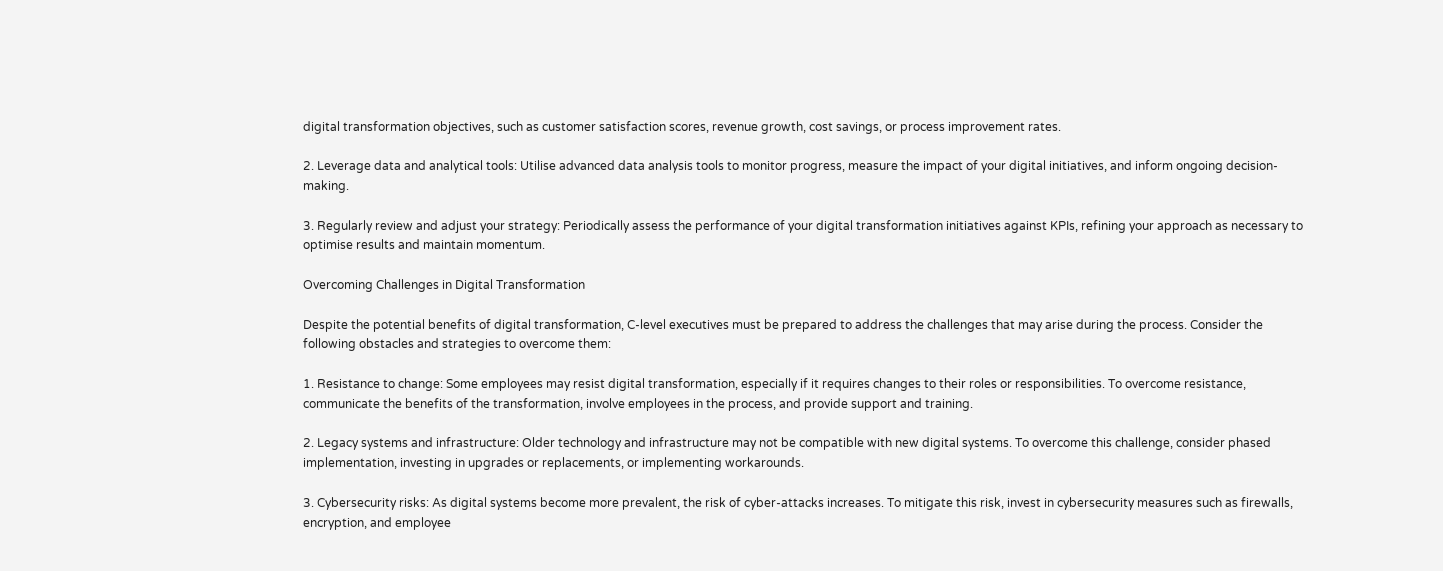digital transformation objectives, such as customer satisfaction scores, revenue growth, cost savings, or process improvement rates.

2. Leverage data and analytical tools: Utilise advanced data analysis tools to monitor progress, measure the impact of your digital initiatives, and inform ongoing decision-making.

3. Regularly review and adjust your strategy: Periodically assess the performance of your digital transformation initiatives against KPIs, refining your approach as necessary to optimise results and maintain momentum.

Overcoming Challenges in Digital Transformation

Despite the potential benefits of digital transformation, C-level executives must be prepared to address the challenges that may arise during the process. Consider the following obstacles and strategies to overcome them:

1. Resistance to change: Some employees may resist digital transformation, especially if it requires changes to their roles or responsibilities. To overcome resistance, communicate the benefits of the transformation, involve employees in the process, and provide support and training.

2. Legacy systems and infrastructure: Older technology and infrastructure may not be compatible with new digital systems. To overcome this challenge, consider phased implementation, investing in upgrades or replacements, or implementing workarounds.

3. Cybersecurity risks: As digital systems become more prevalent, the risk of cyber-attacks increases. To mitigate this risk, invest in cybersecurity measures such as firewalls, encryption, and employee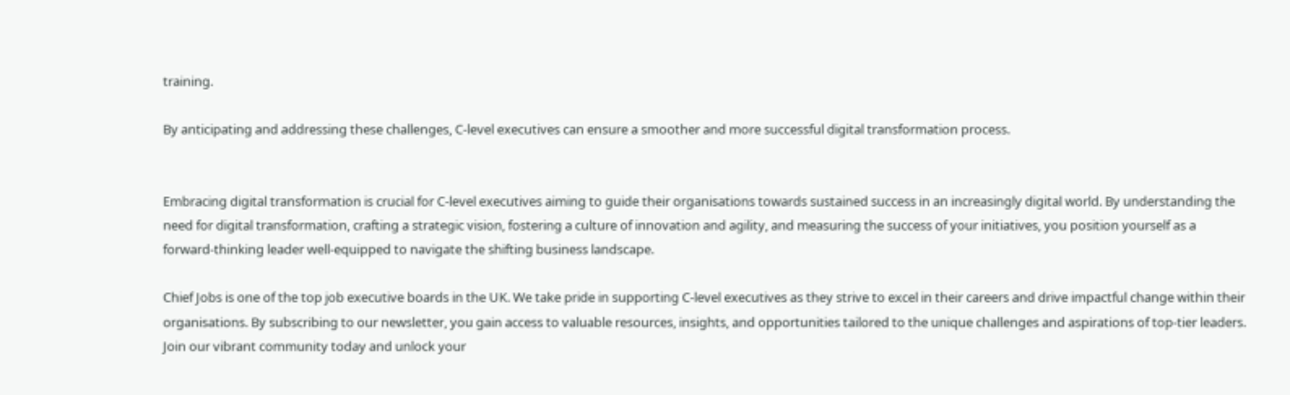training.

By anticipating and addressing these challenges, C-level executives can ensure a smoother and more successful digital transformation process.


Embracing digital transformation is crucial for C-level executives aiming to guide their organisations towards sustained success in an increasingly digital world. By understanding the need for digital transformation, crafting a strategic vision, fostering a culture of innovation and agility, and measuring the success of your initiatives, you position yourself as a forward-thinking leader well-equipped to navigate the shifting business landscape.

Chief Jobs is one of the top job executive boards in the UK. We take pride in supporting C-level executives as they strive to excel in their careers and drive impactful change within their organisations. By subscribing to our newsletter, you gain access to valuable resources, insights, and opportunities tailored to the unique challenges and aspirations of top-tier leaders. Join our vibrant community today and unlock your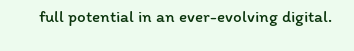full potential in an ever-evolving digital.